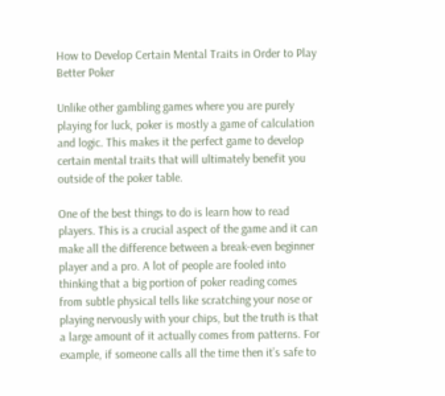How to Develop Certain Mental Traits in Order to Play Better Poker

Unlike other gambling games where you are purely playing for luck, poker is mostly a game of calculation and logic. This makes it the perfect game to develop certain mental traits that will ultimately benefit you outside of the poker table.

One of the best things to do is learn how to read players. This is a crucial aspect of the game and it can make all the difference between a break-even beginner player and a pro. A lot of people are fooled into thinking that a big portion of poker reading comes from subtle physical tells like scratching your nose or playing nervously with your chips, but the truth is that a large amount of it actually comes from patterns. For example, if someone calls all the time then it’s safe to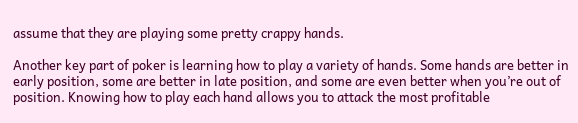assume that they are playing some pretty crappy hands.

Another key part of poker is learning how to play a variety of hands. Some hands are better in early position, some are better in late position, and some are even better when you’re out of position. Knowing how to play each hand allows you to attack the most profitable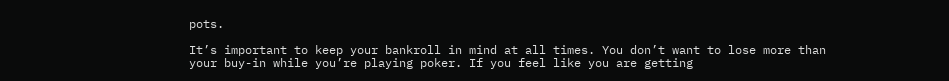pots.

It’s important to keep your bankroll in mind at all times. You don’t want to lose more than your buy-in while you’re playing poker. If you feel like you are getting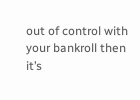out of control with your bankroll then it’s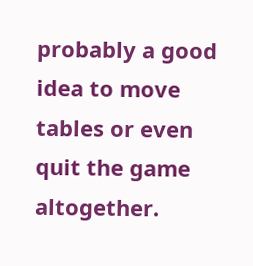probably a good idea to move tables or even quit the game altogether.